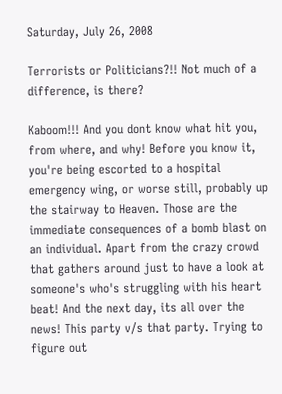Saturday, July 26, 2008

Terrorists or Politicians?!! Not much of a difference, is there?

Kaboom!!! And you dont know what hit you, from where, and why! Before you know it, you're being escorted to a hospital emergency wing, or worse still, probably up the stairway to Heaven. Those are the immediate consequences of a bomb blast on an individual. Apart from the crazy crowd that gathers around just to have a look at someone's who's struggling with his heart beat! And the next day, its all over the news! This party v/s that party. Trying to figure out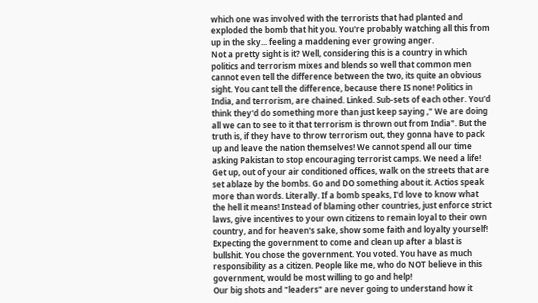which one was involved with the terrorists that had planted and exploded the bomb that hit you. You're probably watching all this from up in the sky... feeling a maddening ever growing anger.
Not a pretty sight is it? Well, considering this is a country in which politics and terrorism mixes and blends so well that common men cannot even tell the difference between the two, its quite an obvious sight. You cant tell the difference, because there IS none! Politics in India, and terrorism, are chained. Linked. Sub-sets of each other. You'd think they'd do something more than just keep saying ," We are doing all we can to see to it that terrorism is thrown out from India". But the truth is, if they have to throw terrorism out, they gonna have to pack up and leave the nation themselves! We cannot spend all our time asking Pakistan to stop encouraging terrorist camps. We need a life! Get up, out of your air conditioned offices, walk on the streets that are set ablaze by the bombs. Go and DO something about it. Actios speak more than words. Literally. If a bomb speaks, I'd love to know what the hell it means! Instead of blaming other countries, just enforce strict laws, give incentives to your own citizens to remain loyal to their own country, and for heaven's sake, show some faith and loyalty yourself! Expecting the government to come and clean up after a blast is bullshit. You chose the government. You voted. You have as much responsibility as a citizen. People like me, who do NOT believe in this government, would be most willing to go and help!
Our big shots and "leaders" are never going to understand how it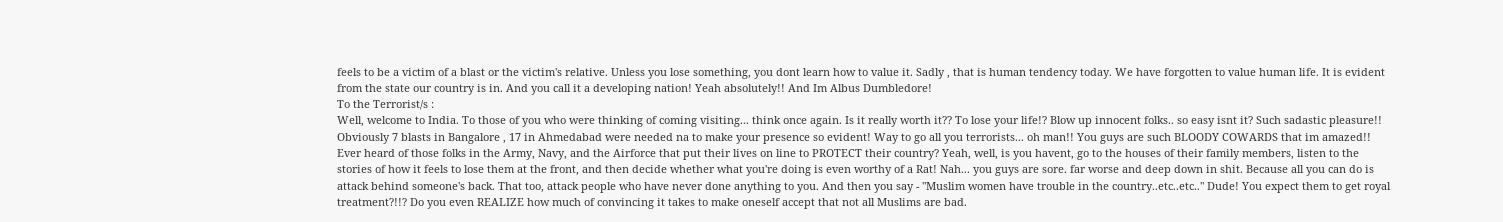feels to be a victim of a blast or the victim's relative. Unless you lose something, you dont learn how to value it. Sadly , that is human tendency today. We have forgotten to value human life. It is evident from the state our country is in. And you call it a developing nation! Yeah absolutely!! And Im Albus Dumbledore!
To the Terrorist/s :
Well, welcome to India. To those of you who were thinking of coming visiting... think once again. Is it really worth it?? To lose your life!? Blow up innocent folks.. so easy isnt it? Such sadastic pleasure!! Obviously 7 blasts in Bangalore , 17 in Ahmedabad were needed na to make your presence so evident! Way to go all you terrorists... oh man!! You guys are such BLOODY COWARDS that im amazed!! Ever heard of those folks in the Army, Navy, and the Airforce that put their lives on line to PROTECT their country? Yeah, well, is you havent, go to the houses of their family members, listen to the stories of how it feels to lose them at the front, and then decide whether what you're doing is even worthy of a Rat! Nah... you guys are sore. far worse and deep down in shit. Because all you can do is attack behind someone's back. That too, attack people who have never done anything to you. And then you say - "Muslim women have trouble in the country..etc..etc.." Dude! You expect them to get royal treatment?!!? Do you even REALIZE how much of convincing it takes to make oneself accept that not all Muslims are bad.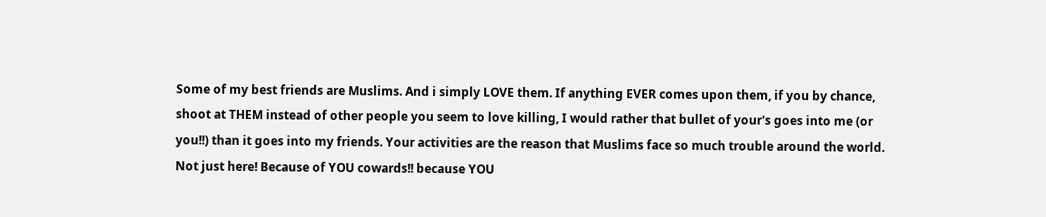Some of my best friends are Muslims. And i simply LOVE them. If anything EVER comes upon them, if you by chance, shoot at THEM instead of other people you seem to love killing, I would rather that bullet of your's goes into me (or you!!) than it goes into my friends. Your activities are the reason that Muslims face so much trouble around the world. Not just here! Because of YOU cowards!! because YOU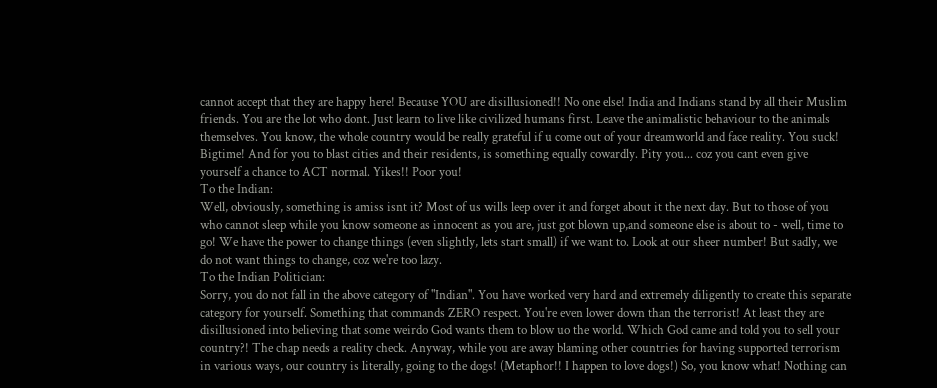cannot accept that they are happy here! Because YOU are disillusioned!! No one else! India and Indians stand by all their Muslim friends. You are the lot who dont. Just learn to live like civilized humans first. Leave the animalistic behaviour to the animals themselves. You know, the whole country would be really grateful if u come out of your dreamworld and face reality. You suck! Bigtime! And for you to blast cities and their residents, is something equally cowardly. Pity you... coz you cant even give yourself a chance to ACT normal. Yikes!! Poor you!
To the Indian:
Well, obviously, something is amiss isnt it? Most of us wills leep over it and forget about it the next day. But to those of you who cannot sleep while you know someone as innocent as you are, just got blown up,and someone else is about to - well, time to go! We have the power to change things (even slightly, lets start small) if we want to. Look at our sheer number! But sadly, we do not want things to change, coz we're too lazy.
To the Indian Politician:
Sorry, you do not fall in the above category of "Indian". You have worked very hard and extremely diligently to create this separate category for yourself. Something that commands ZERO respect. You're even lower down than the terrorist! At least they are disillusioned into believing that some weirdo God wants them to blow uo the world. Which God came and told you to sell your country?! The chap needs a reality check. Anyway, while you are away blaming other countries for having supported terrorism in various ways, our country is literally, going to the dogs! (Metaphor!! I happen to love dogs!) So, you know what! Nothing can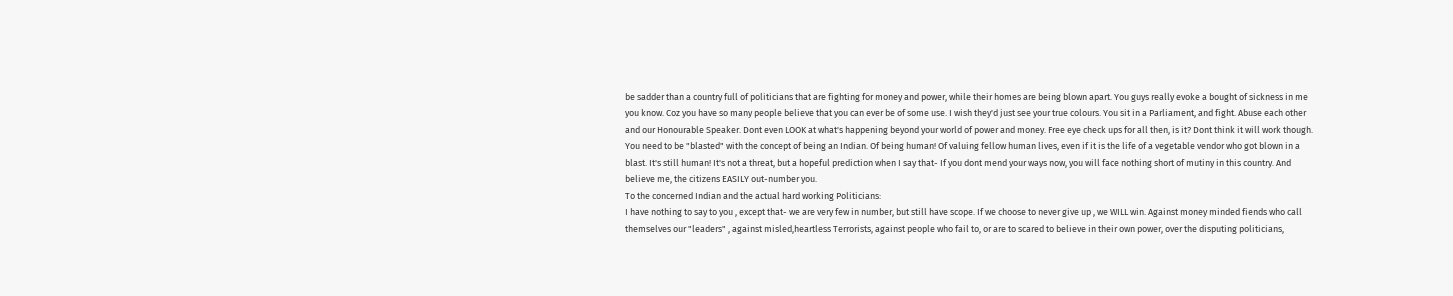be sadder than a country full of politicians that are fighting for money and power, while their homes are being blown apart. You guys really evoke a bought of sickness in me you know. Coz you have so many people believe that you can ever be of some use. I wish they'd just see your true colours. You sit in a Parliament, and fight. Abuse each other and our Honourable Speaker. Dont even LOOK at what's happening beyond your world of power and money. Free eye check ups for all then, is it? Dont think it will work though. You need to be "blasted" with the concept of being an Indian. Of being human! Of valuing fellow human lives, even if it is the life of a vegetable vendor who got blown in a blast. It's still human! It's not a threat, but a hopeful prediction when I say that- If you dont mend your ways now, you will face nothing short of mutiny in this country. And believe me, the citizens EASILY out-number you.
To the concerned Indian and the actual hard working Politicians:
I have nothing to say to you , except that- we are very few in number, but still have scope. If we choose to never give up , we WILL win. Against money minded fiends who call themselves our "leaders" , against misled,heartless Terrorists, against people who fail to, or are to scared to believe in their own power, over the disputing politicians,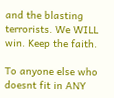and the blasting terrorists. We WILL win. Keep the faith.

To anyone else who doesnt fit in ANY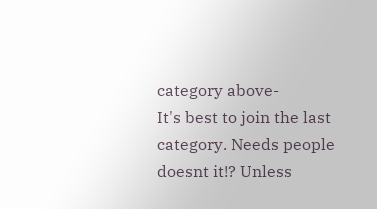category above-
It's best to join the last category. Needs people doesnt it!? Unless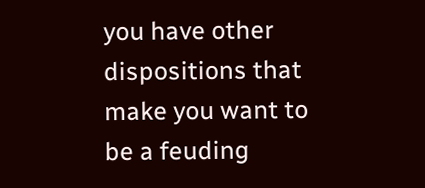you have other dispositions that make you want to be a feuding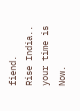fiend.
Rise India.. your time is Now.